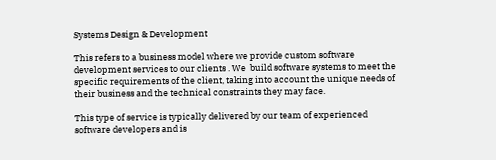Systems Design & Development

This refers to a business model where we provide custom software development services to our clients . We  build software systems to meet the specific requirements of the client, taking into account the unique needs of their business and the technical constraints they may face.

This type of service is typically delivered by our team of experienced software developers and is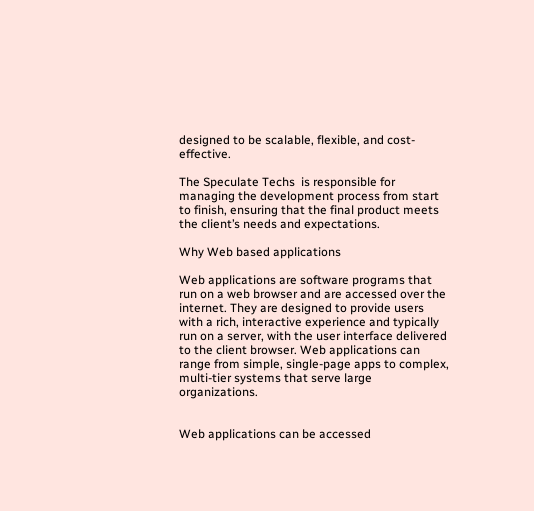designed to be scalable, flexible, and cost-effective.

The Speculate Techs  is responsible for managing the development process from start to finish, ensuring that the final product meets the client’s needs and expectations.

Why Web based applications

Web applications are software programs that run on a web browser and are accessed over the internet. They are designed to provide users with a rich, interactive experience and typically run on a server, with the user interface delivered to the client browser. Web applications can range from simple, single-page apps to complex, multi-tier systems that serve large organizations.


Web applications can be accessed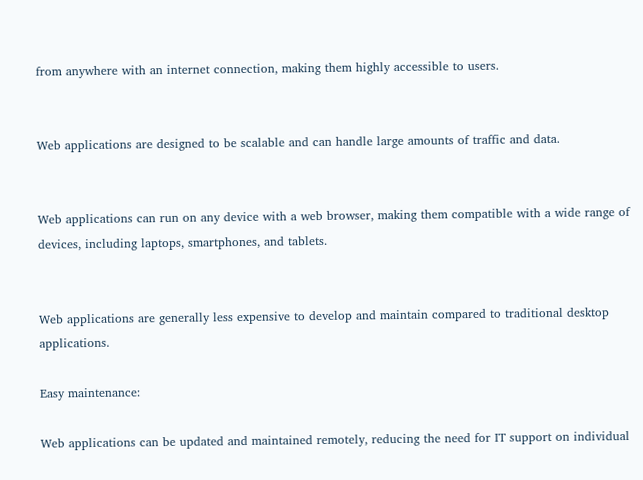from anywhere with an internet connection, making them highly accessible to users.


Web applications are designed to be scalable and can handle large amounts of traffic and data.


Web applications can run on any device with a web browser, making them compatible with a wide range of devices, including laptops, smartphones, and tablets.


Web applications are generally less expensive to develop and maintain compared to traditional desktop applications.

Easy maintenance:

Web applications can be updated and maintained remotely, reducing the need for IT support on individual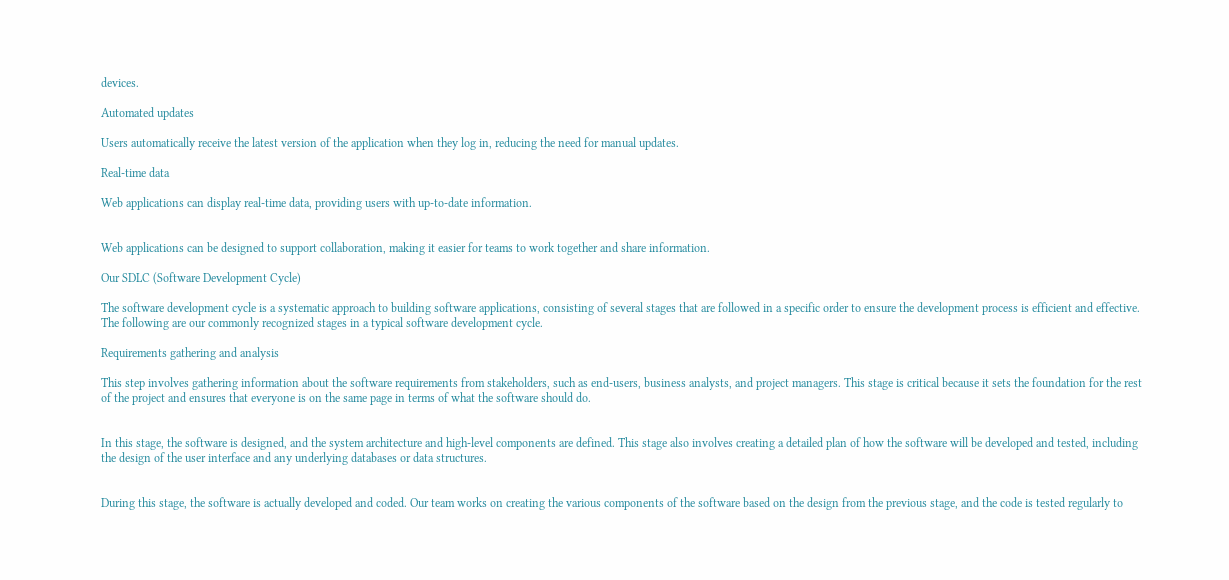devices.

Automated updates

Users automatically receive the latest version of the application when they log in, reducing the need for manual updates.

Real-time data

Web applications can display real-time data, providing users with up-to-date information.


Web applications can be designed to support collaboration, making it easier for teams to work together and share information.

Our SDLC (Software Development Cycle)

The software development cycle is a systematic approach to building software applications, consisting of several stages that are followed in a specific order to ensure the development process is efficient and effective. The following are our commonly recognized stages in a typical software development cycle.

Requirements gathering and analysis

This step involves gathering information about the software requirements from stakeholders, such as end-users, business analysts, and project managers. This stage is critical because it sets the foundation for the rest of the project and ensures that everyone is on the same page in terms of what the software should do.


In this stage, the software is designed, and the system architecture and high-level components are defined. This stage also involves creating a detailed plan of how the software will be developed and tested, including the design of the user interface and any underlying databases or data structures.


During this stage, the software is actually developed and coded. Our team works on creating the various components of the software based on the design from the previous stage, and the code is tested regularly to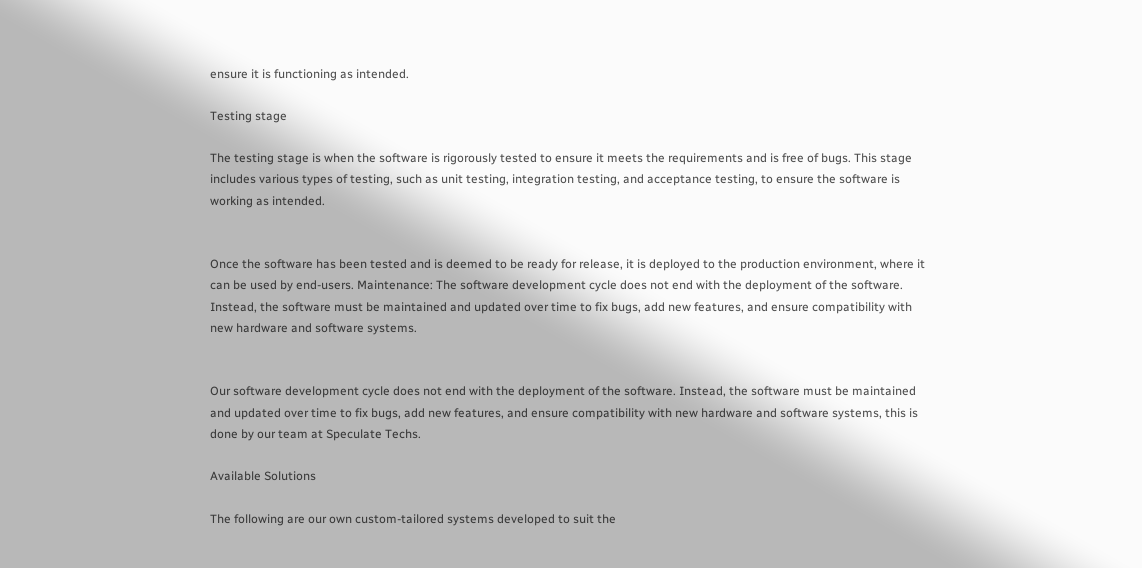ensure it is functioning as intended.

Testing stage

The testing stage is when the software is rigorously tested to ensure it meets the requirements and is free of bugs. This stage includes various types of testing, such as unit testing, integration testing, and acceptance testing, to ensure the software is working as intended.


Once the software has been tested and is deemed to be ready for release, it is deployed to the production environment, where it can be used by end-users. Maintenance: The software development cycle does not end with the deployment of the software. Instead, the software must be maintained and updated over time to fix bugs, add new features, and ensure compatibility with new hardware and software systems.


Our software development cycle does not end with the deployment of the software. Instead, the software must be maintained and updated over time to fix bugs, add new features, and ensure compatibility with new hardware and software systems, this is done by our team at Speculate Techs.

Available Solutions

The following are our own custom-tailored systems developed to suit the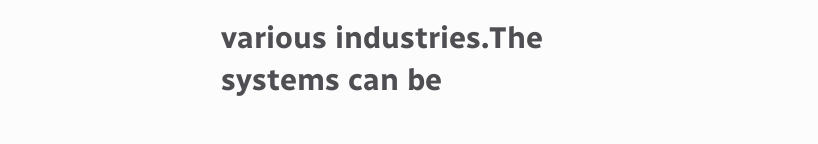various industries.The systems can be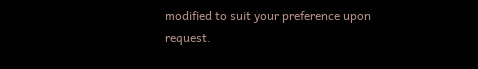modified to suit your preference upon request.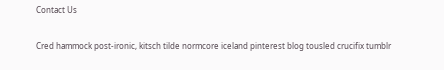Contact Us

Cred hammock post-ironic, kitsch tilde normcore iceland pinterest blog tousled crucifix tumblr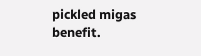pickled migas benefit.